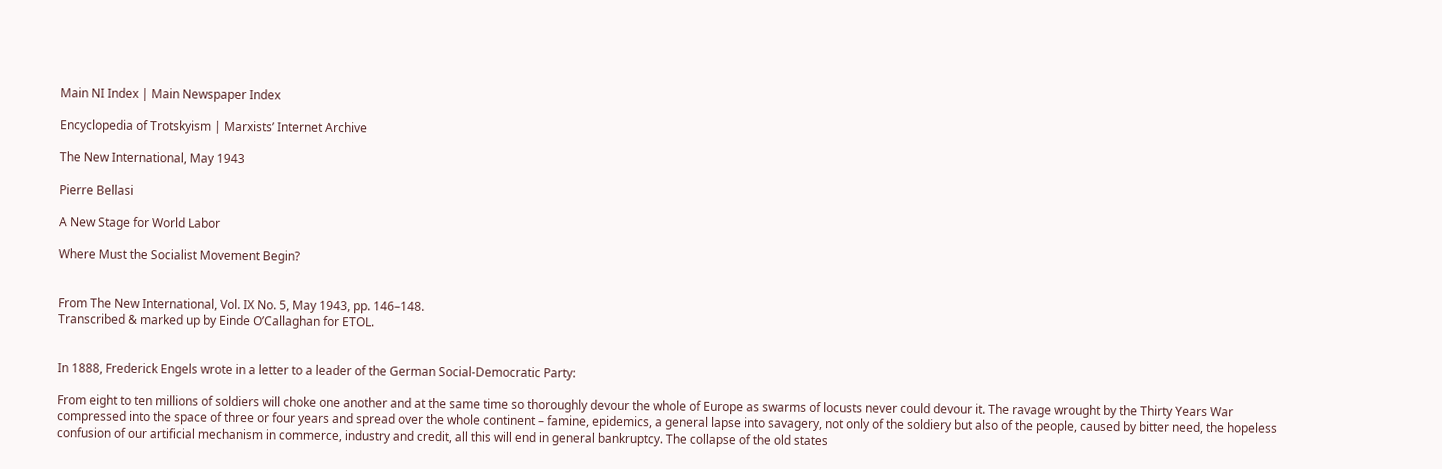Main NI Index | Main Newspaper Index

Encyclopedia of Trotskyism | Marxists’ Internet Archive

The New International, May 1943

Pierre Bellasi

A New Stage for World Labor

Where Must the Socialist Movement Begin?


From The New International, Vol. IX No. 5, May 1943, pp. 146–148.
Transcribed & marked up by Einde O’Callaghan for ETOL.


In 1888, Frederick Engels wrote in a letter to a leader of the German Social-Democratic Party:

From eight to ten millions of soldiers will choke one another and at the same time so thoroughly devour the whole of Europe as swarms of locusts never could devour it. The ravage wrought by the Thirty Years War compressed into the space of three or four years and spread over the whole continent – famine, epidemics, a general lapse into savagery, not only of the soldiery but also of the people, caused by bitter need, the hopeless confusion of our artificial mechanism in commerce, industry and credit, all this will end in general bankruptcy. The collapse of the old states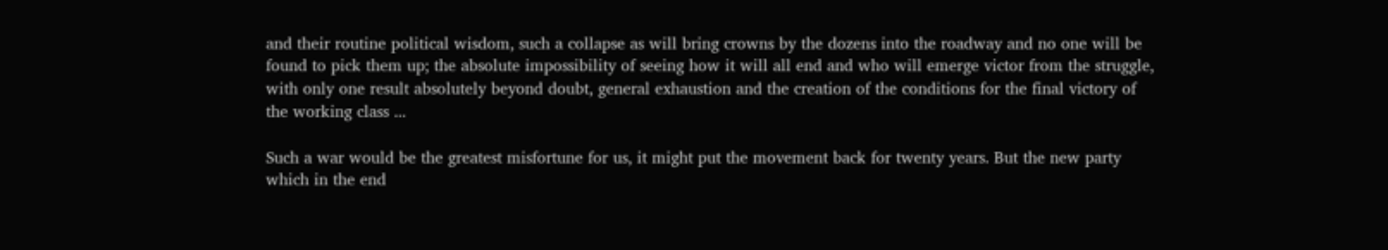and their routine political wisdom, such a collapse as will bring crowns by the dozens into the roadway and no one will be found to pick them up; the absolute impossibility of seeing how it will all end and who will emerge victor from the struggle, with only one result absolutely beyond doubt, general exhaustion and the creation of the conditions for the final victory of the working class ...

Such a war would be the greatest misfortune for us, it might put the movement back for twenty years. But the new party which in the end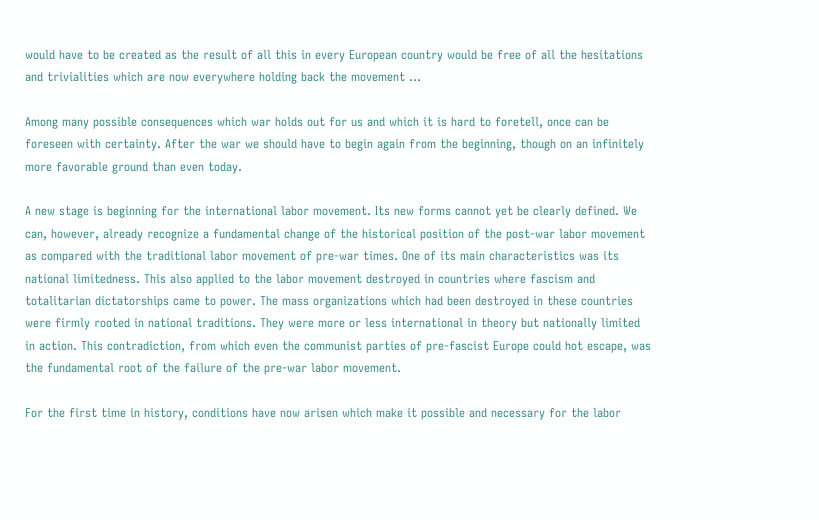would have to be created as the result of all this in every European country would be free of all the hesitations and trivialities which are now everywhere holding back the movement ...

Among many possible consequences which war holds out for us and which it is hard to foretell, once can be foreseen with certainty. After the war we should have to begin again from the beginning, though on an infinitely more favorable ground than even today.

A new stage is beginning for the international labor movement. Its new forms cannot yet be clearly defined. We can, however, already recognize a fundamental change of the historical position of the post-war labor movement as compared with the traditional labor movement of pre-war times. One of its main characteristics was its national limitedness. This also applied to the labor movement destroyed in countries where fascism and totalitarian dictatorships came to power. The mass organizations which had been destroyed in these countries were firmly rooted in national traditions. They were more or less international in theory but nationally limited in action. This contradiction, from which even the communist parties of pre-fascist Europe could hot escape, was the fundamental root of the failure of the pre-war labor movement.

For the first time in history, conditions have now arisen which make it possible and necessary for the labor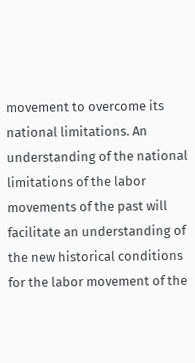movement to overcome its national limitations. An understanding of the national limitations of the labor movements of the past will facilitate an understanding of the new historical conditions for the labor movement of the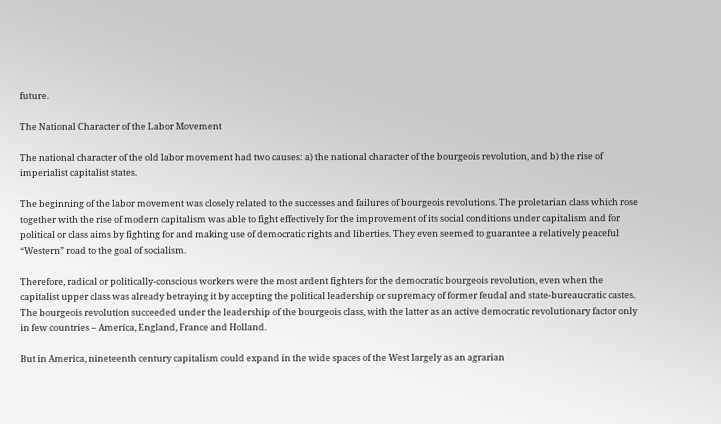future.

The National Character of the Labor Movement

The national character of the old labor movement had two causes: a) the national character of the bourgeois revolution, and b) the rise of imperialist capitalist states.

The beginning of the labor movement was closely related to the successes and failures of bourgeois revolutions. The proletarian class which rose together with the rise of modern capitalism was able to fight effectively for the improvement of its social conditions under capitalism and for political or class aims by fighting for and making use of democratic rights and liberties. They even seemed to guarantee a relatively peaceful “Western” road to the goal of socialism.

Therefore, radical or politically-conscious workers were the most ardent fighters for the democratic bourgeois revolution, even when the capitalist upper class was already betraying it by accepting the political leadership or supremacy of former feudal and state-bureaucratic castes. The bourgeois revolution succeeded under the leadership of the bourgeois class, with the latter as an active democratic revolutionary factor only in few countries – America, England, France and Holland.

But in America, nineteenth century capitalism could expand in the wide spaces of the West largely as an agrarian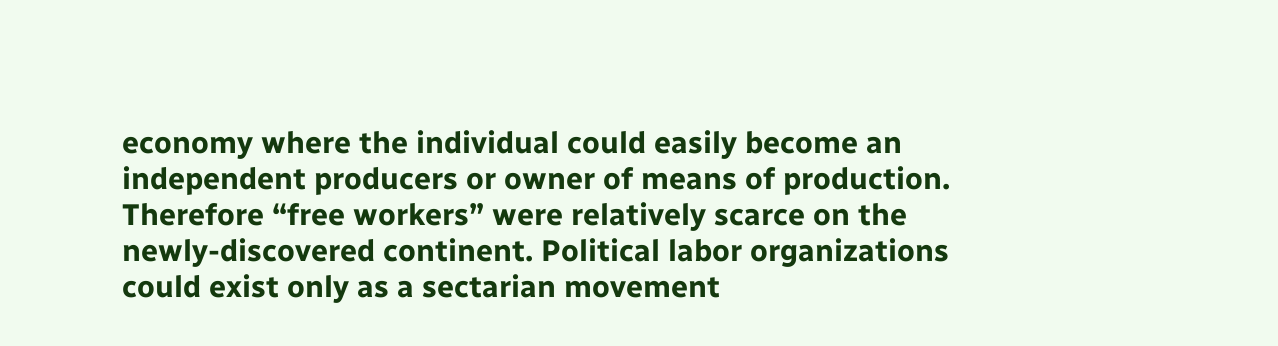economy where the individual could easily become an independent producers or owner of means of production. Therefore “free workers” were relatively scarce on the newly-discovered continent. Political labor organizations could exist only as a sectarian movement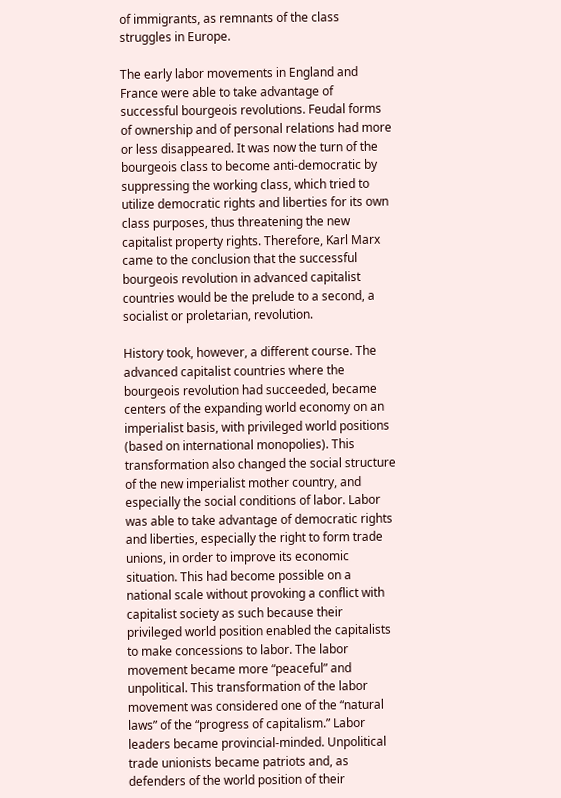of immigrants, as remnants of the class struggles in Europe.

The early labor movements in England and France were able to take advantage of successful bourgeois revolutions. Feudal forms of ownership and of personal relations had more or less disappeared. It was now the turn of the bourgeois class to become anti-democratic by suppressing the working class, which tried to utilize democratic rights and liberties for its own class purposes, thus threatening the new capitalist property rights. Therefore, Karl Marx came to the conclusion that the successful bourgeois revolution in advanced capitalist countries would be the prelude to a second, a socialist or proletarian, revolution.

History took, however, a different course. The advanced capitalist countries where the bourgeois revolution had succeeded, became centers of the expanding world economy on an imperialist basis, with privileged world positions (based on international monopolies). This transformation also changed the social structure of the new imperialist mother country, and especially the social conditions of labor. Labor was able to take advantage of democratic rights and liberties, especially the right to form trade unions, in order to improve its economic situation. This had become possible on a national scale without provoking a conflict with capitalist society as such because their privileged world position enabled the capitalists to make concessions to labor. The labor movement became more “peaceful” and unpolitical. This transformation of the labor movement was considered one of the “natural laws” of the “progress of capitalism.” Labor leaders became provincial-minded. Unpolitical trade unionists became patriots and, as defenders of the world position of their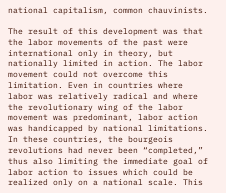national capitalism, common chauvinists.

The result of this development was that the labor movements of the past were international only in theory, but nationally limited in action. The labor movement could not overcome this limitation. Even in countries where labor was relatively radical and where the revolutionary wing of the labor movement was predominant, labor action was handicapped by national limitations. In these countries, the bourgeois revolutions had never been “completed,” thus also limiting the immediate goal of labor action to issues which could be realized only on a national scale. This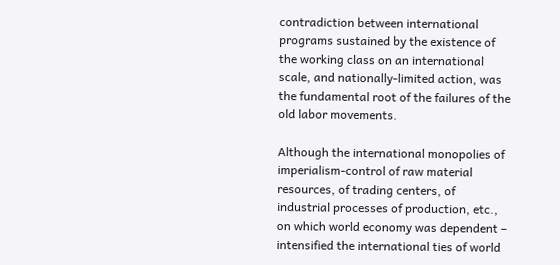contradiction between international programs sustained by the existence of the working class on an international scale, and nationally-limited action, was the fundamental root of the failures of the old labor movements.

Although the international monopolies of imperialism-control of raw material resources, of trading centers, of industrial processes of production, etc., on which world economy was dependent – intensified the international ties of world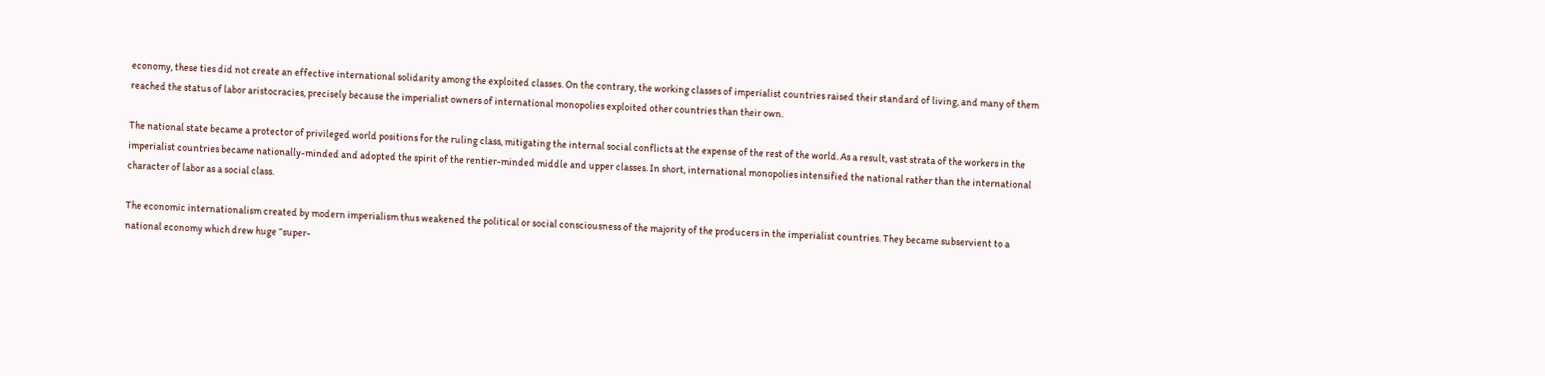economy, these ties did not create an effective international solidarity among the exploited classes. On the contrary, the working classes of imperialist countries raised their standard of living, and many of them reached the status of labor aristocracies, precisely because the imperialist owners of international monopolies exploited other countries than their own.

The national state became a protector of privileged world positions for the ruling class, mitigating the internal social conflicts at the expense of the rest of the world. As a result, vast strata of the workers in the imperialist countries became nationally-minded and adopted the spirit of the rentier-minded middle and upper classes. In short, international monopolies intensified the national rather than the international character of labor as a social class.

The economic internationalism created by modern imperialism thus weakened the political or social consciousness of the majority of the producers in the imperialist countries. They became subservient to a national economy which drew huge “super-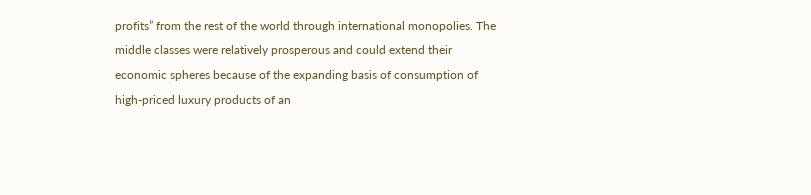profits” from the rest of the world through international monopolies. The middle classes were relatively prosperous and could extend their economic spheres because of the expanding basis of consumption of high-priced luxury products of an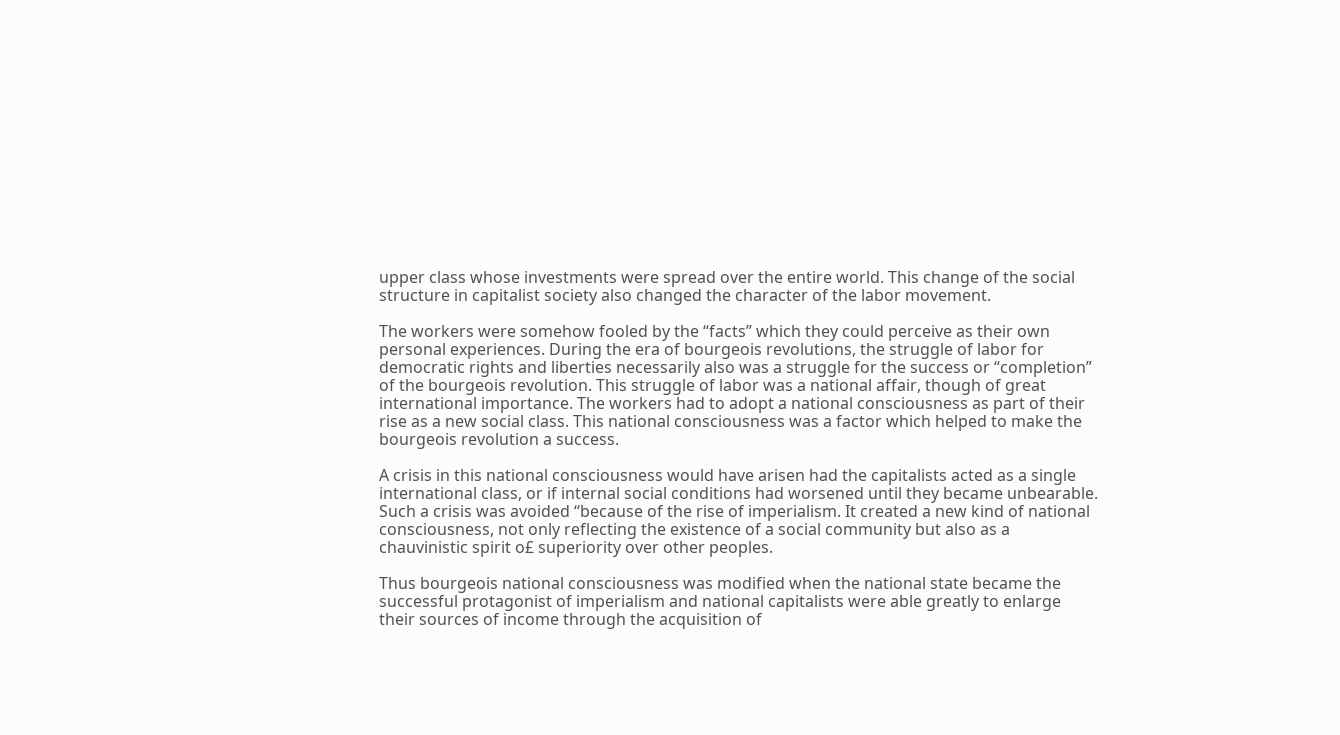upper class whose investments were spread over the entire world. This change of the social structure in capitalist society also changed the character of the labor movement.

The workers were somehow fooled by the “facts” which they could perceive as their own personal experiences. During the era of bourgeois revolutions, the struggle of labor for democratic rights and liberties necessarily also was a struggle for the success or “completion” of the bourgeois revolution. This struggle of labor was a national affair, though of great international importance. The workers had to adopt a national consciousness as part of their rise as a new social class. This national consciousness was a factor which helped to make the bourgeois revolution a success.

A crisis in this national consciousness would have arisen had the capitalists acted as a single international class, or if internal social conditions had worsened until they became unbearable. Such a crisis was avoided “because of the rise of imperialism. It created a new kind of national consciousness, not only reflecting the existence of a social community but also as a chauvinistic spirit o£ superiority over other peoples.

Thus bourgeois national consciousness was modified when the national state became the successful protagonist of imperialism and national capitalists were able greatly to enlarge their sources of income through the acquisition of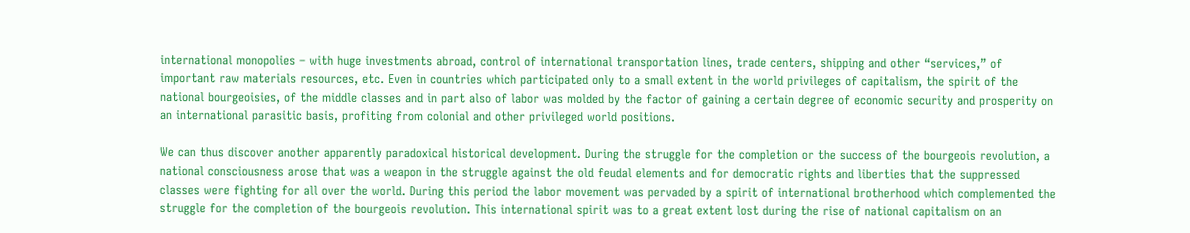international monopolies – with huge investments abroad, control of international transportation lines, trade centers, shipping and other “services,” of important raw materials resources, etc. Even in countries which participated only to a small extent in the world privileges of capitalism, the spirit of the national bourgeoisies, of the middle classes and in part also of labor was molded by the factor of gaining a certain degree of economic security and prosperity on an international parasitic basis, profiting from colonial and other privileged world positions.

We can thus discover another apparently paradoxical historical development. During the struggle for the completion or the success of the bourgeois revolution, a national consciousness arose that was a weapon in the struggle against the old feudal elements and for democratic rights and liberties that the suppressed classes were fighting for all over the world. During this period the labor movement was pervaded by a spirit of international brotherhood which complemented the struggle for the completion of the bourgeois revolution. This international spirit was to a great extent lost during the rise of national capitalism on an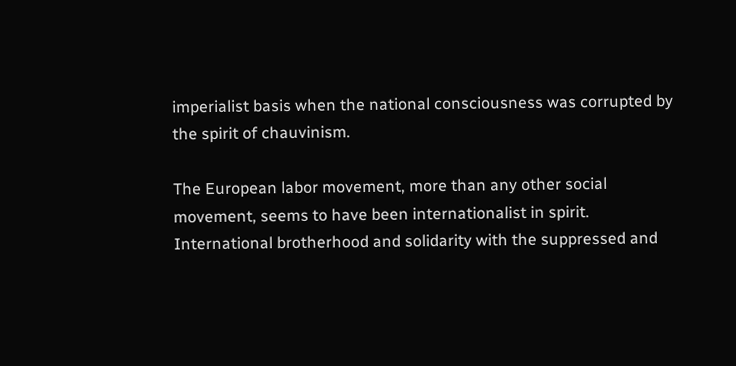imperialist basis when the national consciousness was corrupted by the spirit of chauvinism.

The European labor movement, more than any other social movement, seems to have been internationalist in spirit. International brotherhood and solidarity with the suppressed and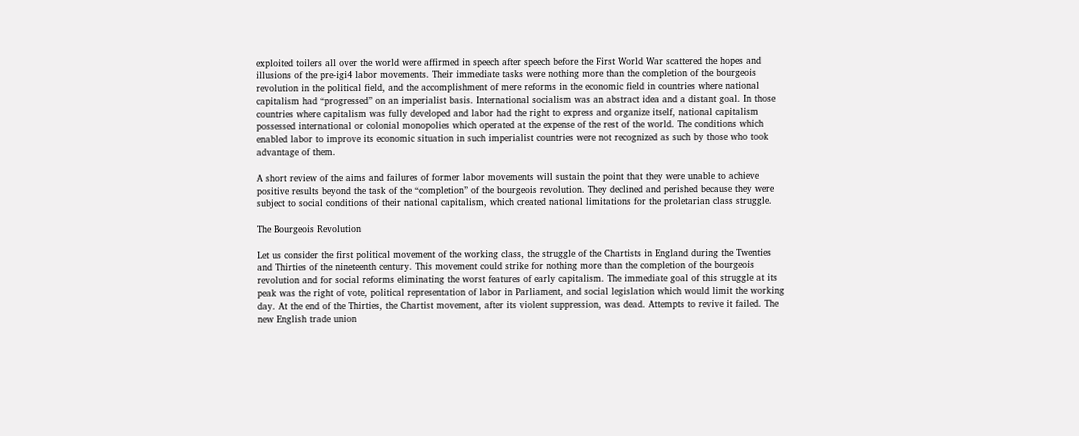exploited toilers all over the world were affirmed in speech after speech before the First World War scattered the hopes and illusions of the pre-igi4 labor movements. Their immediate tasks were nothing more than the completion of the bourgeois revolution in the political field, and the accomplishment of mere reforms in the economic field in countries where national capitalism had “progressed” on an imperialist basis. International socialism was an abstract idea and a distant goal. In those countries where capitalism was fully developed and labor had the right to express and organize itself, national capitalism possessed international or colonial monopolies which operated at the expense of the rest of the world. The conditions which enabled labor to improve its economic situation in such imperialist countries were not recognized as such by those who took advantage of them.

A short review of the aims and failures of former labor movements will sustain the point that they were unable to achieve positive results beyond the task of the “completion” of the bourgeois revolution. They declined and perished because they were subject to social conditions of their national capitalism, which created national limitations for the proletarian class struggle.

The Bourgeois Revolution

Let us consider the first political movement of the working class, the struggle of the Chartists in England during the Twenties and Thirties of the nineteenth century. This movement could strike for nothing more than the completion of the bourgeois revolution and for social reforms eliminating the worst features of early capitalism. The immediate goal of this struggle at its peak was the right of vote, political representation of labor in Parliament, and social legislation which would limit the working day. At the end of the Thirties, the Chartist movement, after its violent suppression, was dead. Attempts to revive it failed. The new English trade union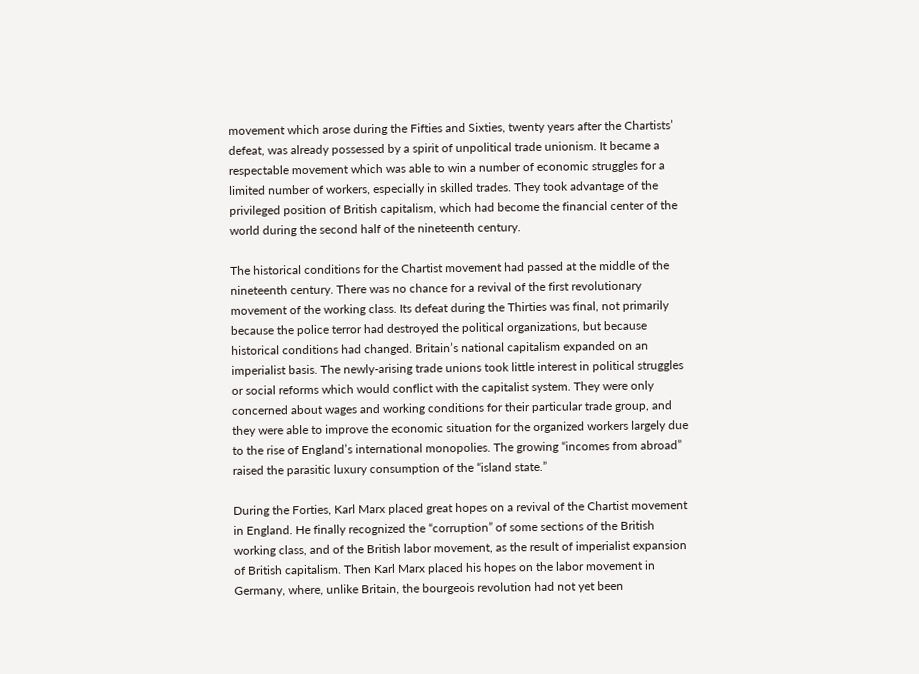movement which arose during the Fifties and Sixties, twenty years after the Chartists’ defeat, was already possessed by a spirit of unpolitical trade unionism. It became a respectable movement which was able to win a number of economic struggles for a limited number of workers, especially in skilled trades. They took advantage of the privileged position of British capitalism, which had become the financial center of the world during the second half of the nineteenth century.

The historical conditions for the Chartist movement had passed at the middle of the nineteenth century. There was no chance for a revival of the first revolutionary movement of the working class. Its defeat during the Thirties was final, not primarily because the police terror had destroyed the political organizations, but because historical conditions had changed. Britain’s national capitalism expanded on an imperialist basis. The newly-arising trade unions took little interest in political struggles or social reforms which would conflict with the capitalist system. They were only concerned about wages and working conditions for their particular trade group, and they were able to improve the economic situation for the organized workers largely due to the rise of England’s international monopolies. The growing “incomes from abroad” raised the parasitic luxury consumption of the “island state.”

During the Forties, Karl Marx placed great hopes on a revival of the Chartist movement in England. He finally recognized the “corruption” of some sections of the British working class, and of the British labor movement, as the result of imperialist expansion of British capitalism. Then Karl Marx placed his hopes on the labor movement in Germany, where, unlike Britain, the bourgeois revolution had not yet been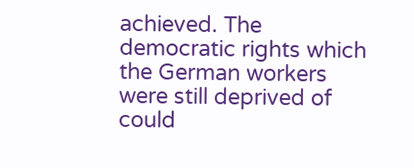achieved. The democratic rights which the German workers were still deprived of could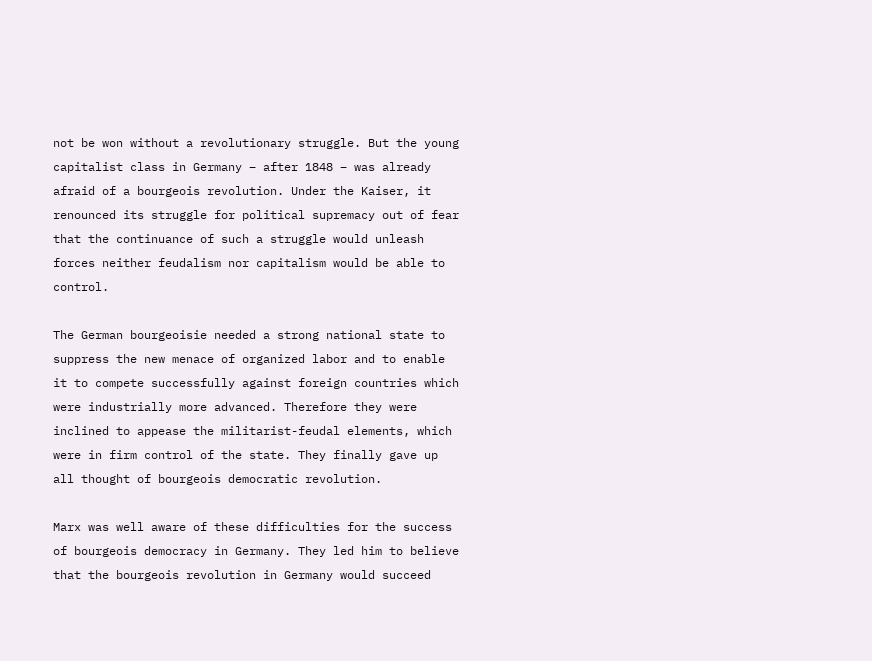not be won without a revolutionary struggle. But the young capitalist class in Germany – after 1848 – was already afraid of a bourgeois revolution. Under the Kaiser, it renounced its struggle for political supremacy out of fear that the continuance of such a struggle would unleash forces neither feudalism nor capitalism would be able to control.

The German bourgeoisie needed a strong national state to suppress the new menace of organized labor and to enable it to compete successfully against foreign countries which were industrially more advanced. Therefore they were inclined to appease the militarist-feudal elements, which were in firm control of the state. They finally gave up all thought of bourgeois democratic revolution.

Marx was well aware of these difficulties for the success of bourgeois democracy in Germany. They led him to believe that the bourgeois revolution in Germany would succeed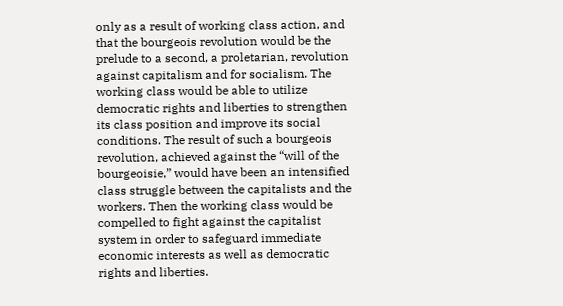only as a result of working class action, and that the bourgeois revolution would be the prelude to a second, a proletarian, revolution against capitalism and for socialism. The working class would be able to utilize democratic rights and liberties to strengthen its class position and improve its social conditions. The result of such a bourgeois revolution, achieved against the “will of the bourgeoisie,” would have been an intensified class struggle between the capitalists and the workers. Then the working class would be compelled to fight against the capitalist system in order to safeguard immediate economic interests as well as democratic rights and liberties.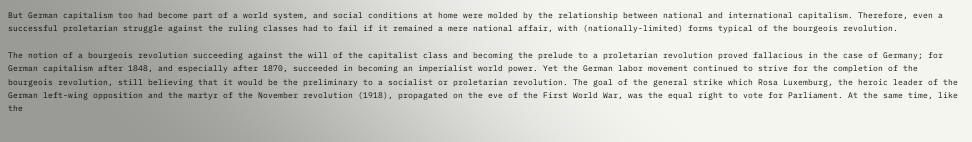But German capitalism too had become part of a world system, and social conditions at home were molded by the relationship between national and international capitalism. Therefore, even a successful proletarian struggle against the ruling classes had to fail if it remained a mere national affair, with (nationally-limited) forms typical of the bourgeois revolution.

The notion of a bourgeois revolution succeeding against the will of the capitalist class and becoming the prelude to a proletarian revolution proved fallacious in the case of Germany; for German capitalism after 1848, and especially after 1870, succeeded in becoming an imperialist world power. Yet the German labor movement continued to strive for the completion of the bourgeois revolution, still believing that it would be the preliminary to a socialist or proletarian revolution. The goal of the general strike which Rosa Luxemburg, the heroic leader of the German left-wing opposition and the martyr of the November revolution (1918), propagated on the eve of the First World War, was the equal right to vote for Parliament. At the same time, like the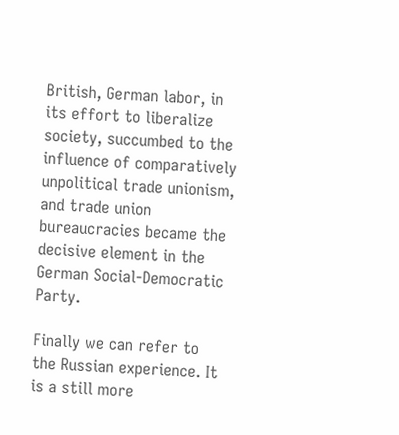British, German labor, in its effort to liberalize society, succumbed to the influence of comparatively unpolitical trade unionism, and trade union bureaucracies became the decisive element in the German Social-Democratic Party.

Finally we can refer to the Russian experience. It is a still more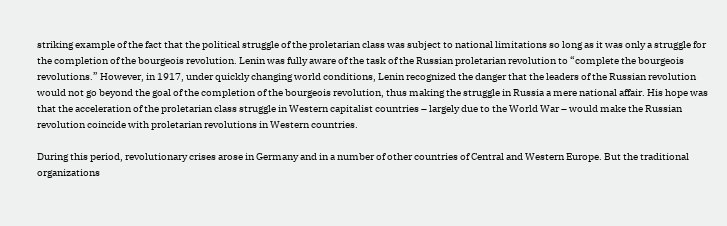striking example of the fact that the political struggle of the proletarian class was subject to national limitations so long as it was only a struggle for the completion of the bourgeois revolution. Lenin was fully aware of the task of the Russian proletarian revolution to “complete the bourgeois revolutions.” However, in 1917, under quickly changing world conditions, Lenin recognized the danger that the leaders of the Russian revolution would not go beyond the goal of the completion of the bourgeois revolution, thus making the struggle in Russia a mere national affair. His hope was that the acceleration of the proletarian class struggle in Western capitalist countries – largely due to the World War – would make the Russian revolution coincide with proletarian revolutions in Western countries.

During this period, revolutionary crises arose in Germany and in a number of other countries of Central and Western Europe. But the traditional organizations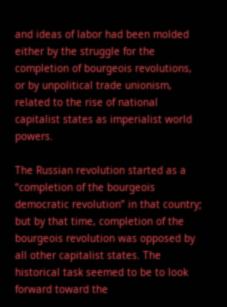and ideas of labor had been molded either by the struggle for the completion of bourgeois revolutions, or by unpolitical trade unionism, related to the rise of national capitalist states as imperialist world powers.

The Russian revolution started as a “completion of the bourgeois democratic revolution” in that country; but by that time, completion of the bourgeois revolution was opposed by all other capitalist states. The historical task seemed to be to look forward toward the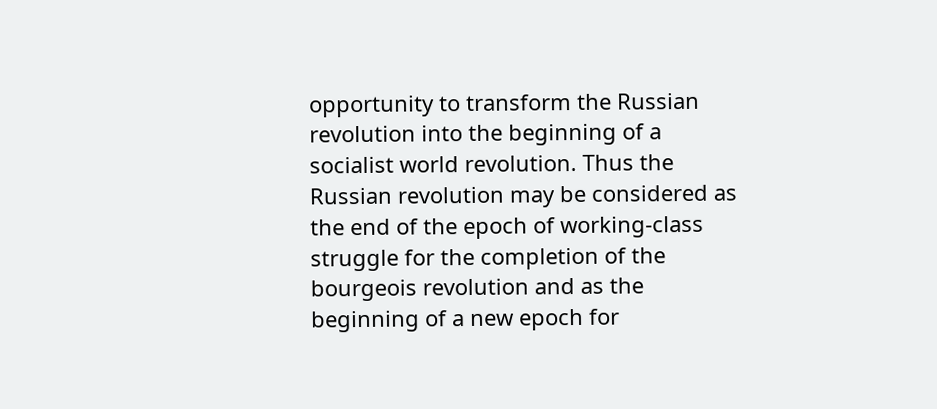opportunity to transform the Russian revolution into the beginning of a socialist world revolution. Thus the Russian revolution may be considered as the end of the epoch of working-class struggle for the completion of the bourgeois revolution and as the beginning of a new epoch for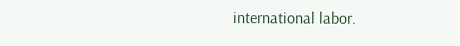international labor.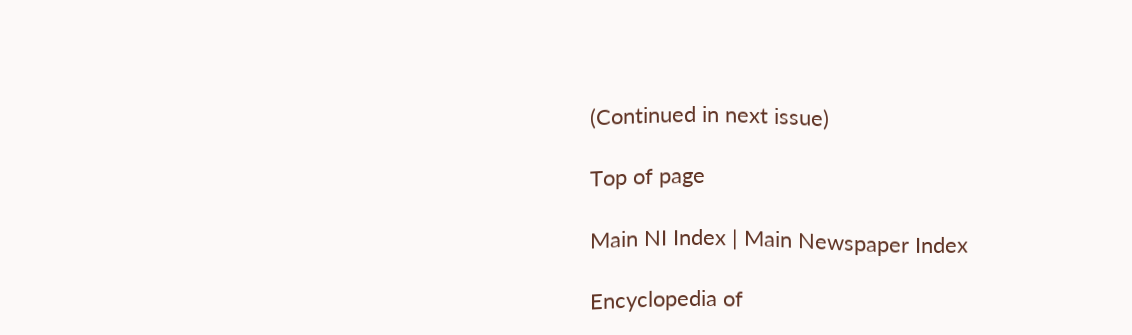(Continued in next issue)

Top of page

Main NI Index | Main Newspaper Index

Encyclopedia of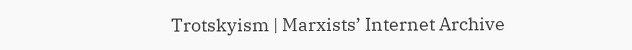Trotskyism | Marxists’ Internet Archive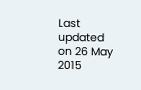Last updated on 26 May 2015